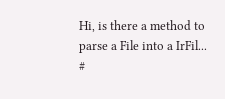Hi, is there a method to parse a File into a IrFil...
#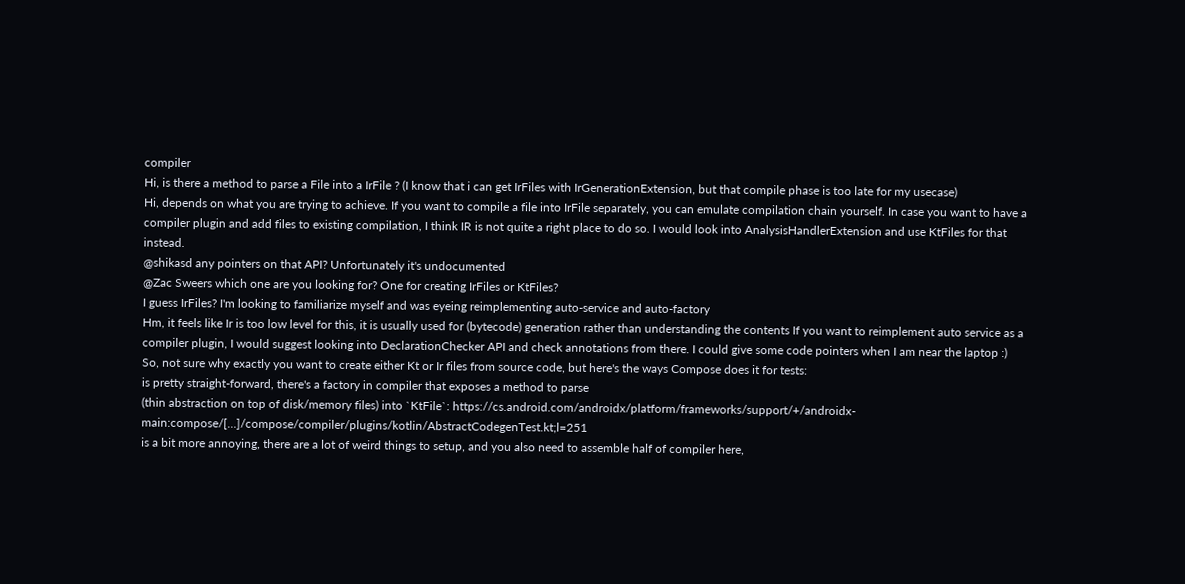compiler
Hi, is there a method to parse a File into a IrFile ? (I know that i can get IrFiles with IrGenerationExtension, but that compile phase is too late for my usecase)
Hi, depends on what you are trying to achieve. If you want to compile a file into IrFile separately, you can emulate compilation chain yourself. In case you want to have a compiler plugin and add files to existing compilation, I think IR is not quite a right place to do so. I would look into AnalysisHandlerExtension and use KtFiles for that instead.
@shikasd any pointers on that API? Unfortunately it's undocumented
@Zac Sweers which one are you looking for? One for creating IrFiles or KtFiles?
I guess IrFiles? I'm looking to familiarize myself and was eyeing reimplementing auto-service and auto-factory
Hm, it feels like Ir is too low level for this, it is usually used for (bytecode) generation rather than understanding the contents If you want to reimplement auto service as a compiler plugin, I would suggest looking into DeclarationChecker API and check annotations from there. I could give some code pointers when I am near the laptop :)
So, not sure why exactly you want to create either Kt or Ir files from source code, but here's the ways Compose does it for tests:
is pretty straight-forward, there's a factory in compiler that exposes a method to parse
(thin abstraction on top of disk/memory files) into `KtFile`: https://cs.android.com/androidx/platform/frameworks/support/+/androidx-main:compose/[…]/compose/compiler/plugins/kotlin/AbstractCodegenTest.kt;l=251
is a bit more annoying, there are a lot of weird things to setup, and you also need to assemble half of compiler here,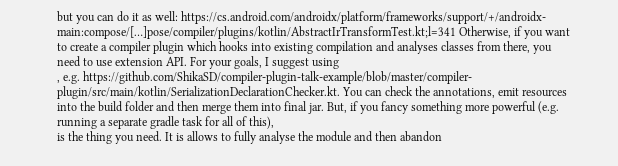but you can do it as well: https://cs.android.com/androidx/platform/frameworks/support/+/androidx-main:compose/[…]pose/compiler/plugins/kotlin/AbstractIrTransformTest.kt;l=341 Otherwise, if you want to create a compiler plugin which hooks into existing compilation and analyses classes from there, you need to use extension API. For your goals, I suggest using
, e.g. https://github.com/ShikaSD/compiler-plugin-talk-example/blob/master/compiler-plugin/src/main/kotlin/SerializationDeclarationChecker.kt. You can check the annotations, emit resources into the build folder and then merge them into final jar. But, if you fancy something more powerful (e.g. running a separate gradle task for all of this),
is the thing you need. It is allows to fully analyse the module and then abandon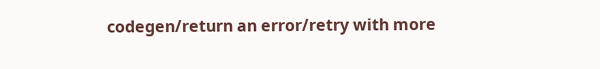codegen/return an error/retry with more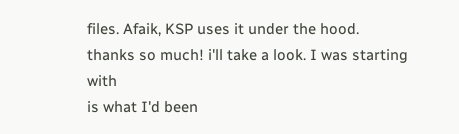files. Afaik, KSP uses it under the hood.
thanks so much! i'll take a look. I was starting with
is what I'd been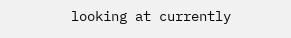looking at currently